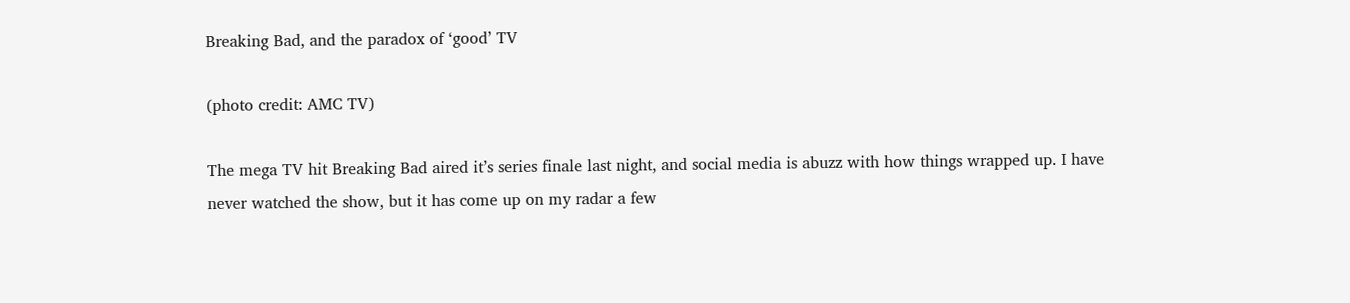Breaking Bad, and the paradox of ‘good’ TV

(photo credit: AMC TV)

The mega TV hit Breaking Bad aired it’s series finale last night, and social media is abuzz with how things wrapped up. I have never watched the show, but it has come up on my radar a few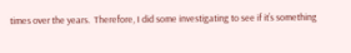times over the years.  Therefore, I did some investigating to see if it’s something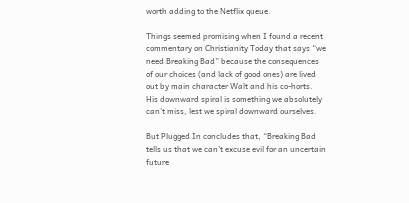worth adding to the Netflix queue.

Things seemed promising when I found a recent commentary on Christianity Today that says “we need Breaking Bad” because the consequences of our choices (and lack of good ones) are lived out by main character Walt and his co-horts. His downward spiral is something we absolutely can’t miss, lest we spiral downward ourselves.

But Plugged In concludes that, “Breaking Bad tells us that we can’t excuse evil for an uncertain future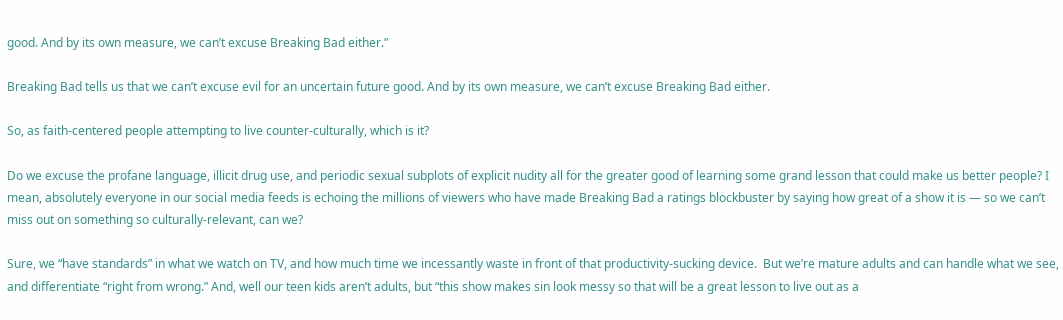good. And by its own measure, we can’t excuse Breaking Bad either.”

Breaking Bad tells us that we can’t excuse evil for an uncertain future good. And by its own measure, we can’t excuse Breaking Bad either.

So, as faith-centered people attempting to live counter-culturally, which is it?

Do we excuse the profane language, illicit drug use, and periodic sexual subplots of explicit nudity all for the greater good of learning some grand lesson that could make us better people? I mean, absolutely everyone in our social media feeds is echoing the millions of viewers who have made Breaking Bad a ratings blockbuster by saying how great of a show it is — so we can’t miss out on something so culturally-relevant, can we?

Sure, we “have standards” in what we watch on TV, and how much time we incessantly waste in front of that productivity-sucking device.  But we’re mature adults and can handle what we see, and differentiate “right from wrong.” And, well our teen kids aren’t adults, but “this show makes sin look messy so that will be a great lesson to live out as a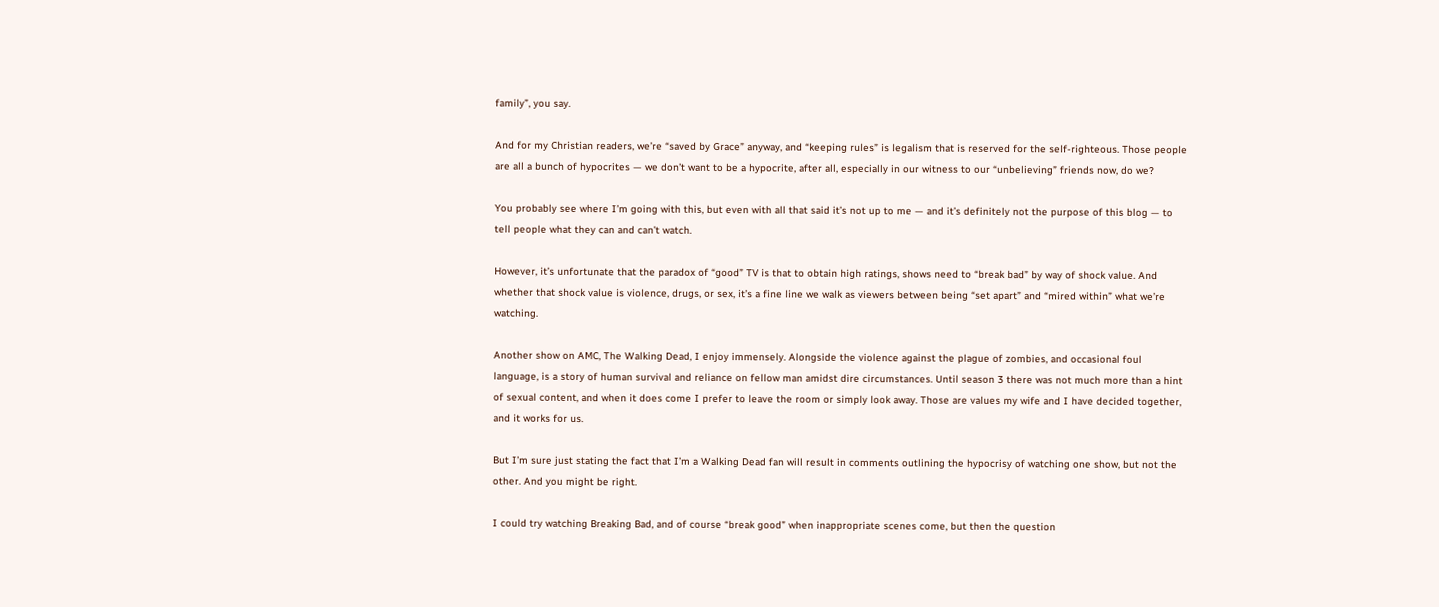family”, you say.

And for my Christian readers, we’re “saved by Grace” anyway, and “keeping rules” is legalism that is reserved for the self-righteous. Those people are all a bunch of hypocrites — we don’t want to be a hypocrite, after all, especially in our witness to our “unbelieving” friends now, do we?

You probably see where I’m going with this, but even with all that said it’s not up to me — and it’s definitely not the purpose of this blog — to tell people what they can and can’t watch.

However, it’s unfortunate that the paradox of “good” TV is that to obtain high ratings, shows need to “break bad” by way of shock value. And whether that shock value is violence, drugs, or sex, it’s a fine line we walk as viewers between being “set apart” and “mired within” what we’re watching.

Another show on AMC, The Walking Dead, I enjoy immensely. Alongside the violence against the plague of zombies, and occasional foul language, is a story of human survival and reliance on fellow man amidst dire circumstances. Until season 3 there was not much more than a hint of sexual content, and when it does come I prefer to leave the room or simply look away. Those are values my wife and I have decided together, and it works for us.

But I’m sure just stating the fact that I’m a Walking Dead fan will result in comments outlining the hypocrisy of watching one show, but not the other. And you might be right.

I could try watching Breaking Bad, and of course “break good” when inappropriate scenes come, but then the question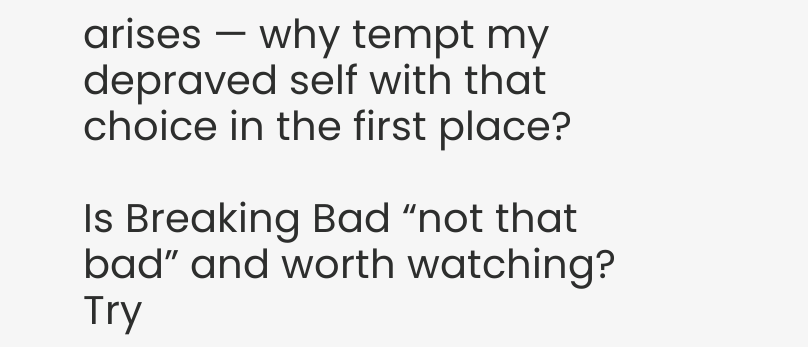arises — why tempt my depraved self with that choice in the first place?

Is Breaking Bad “not that bad” and worth watching? Try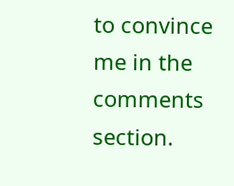to convince me in the comments section.